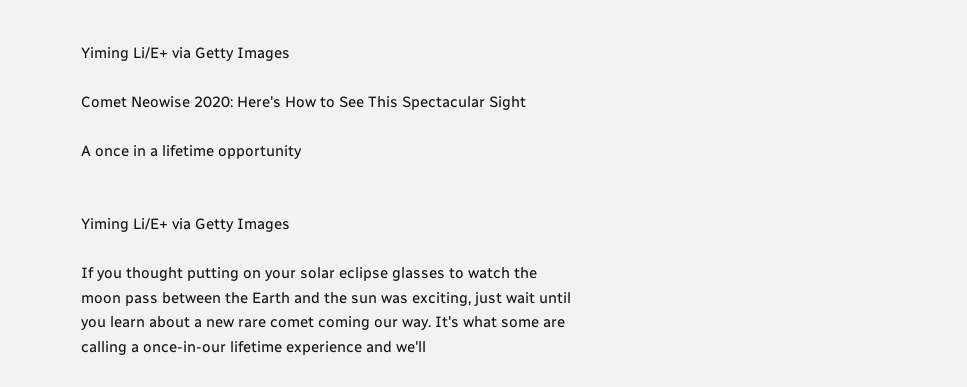Yiming Li/E+ via Getty Images

Comet Neowise 2020: Here's How to See This Spectacular Sight

A once in a lifetime opportunity


Yiming Li/E+ via Getty Images

If you thought putting on your solar eclipse glasses to watch the moon pass between the Earth and the sun was exciting, just wait until you learn about a new rare comet coming our way. It's what some are calling a once-in-our lifetime experience and we'll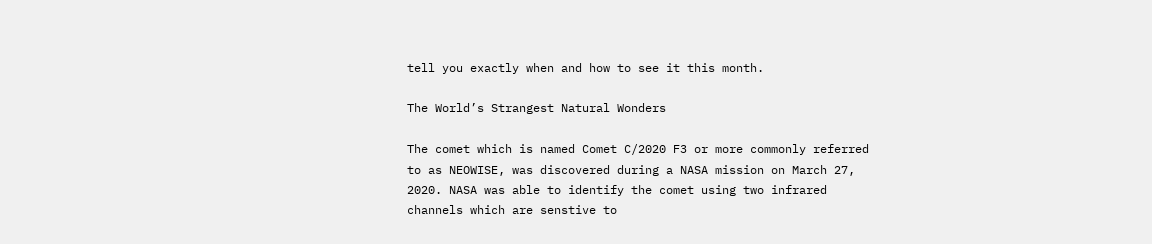tell you exactly when and how to see it this month.

The World’s Strangest Natural Wonders

The comet which is named Comet C/2020 F3 or more commonly referred to as NEOWISE, was discovered during a NASA mission on March 27, 2020. NASA was able to identify the comet using two infrared channels which are senstive to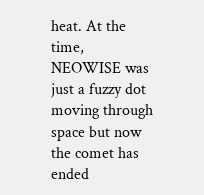heat. At the time, NEOWISE was just a fuzzy dot moving through space but now the comet has ended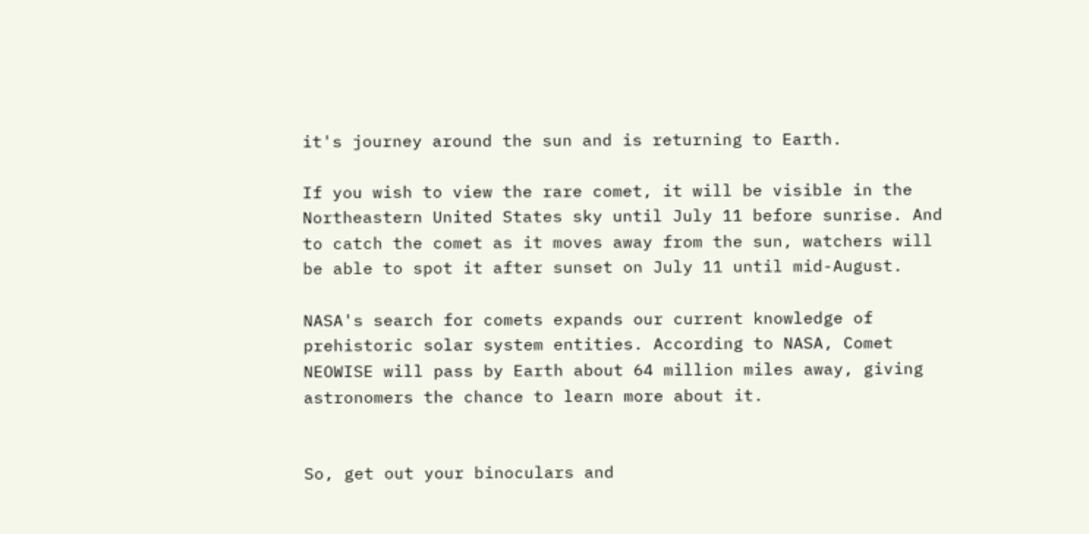it's journey around the sun and is returning to Earth.

If you wish to view the rare comet, it will be visible in the Northeastern United States sky until July 11 before sunrise. And to catch the comet as it moves away from the sun, watchers will be able to spot it after sunset on July 11 until mid-August.

NASA's search for comets expands our current knowledge of prehistoric solar system entities. According to NASA, Comet NEOWISE will pass by Earth about 64 million miles away, giving astronomers the chance to learn more about it.


So, get out your binoculars and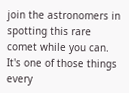join the astronomers in spotting this rare comet while you can. It's one of those things every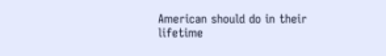American should do in their lifetime